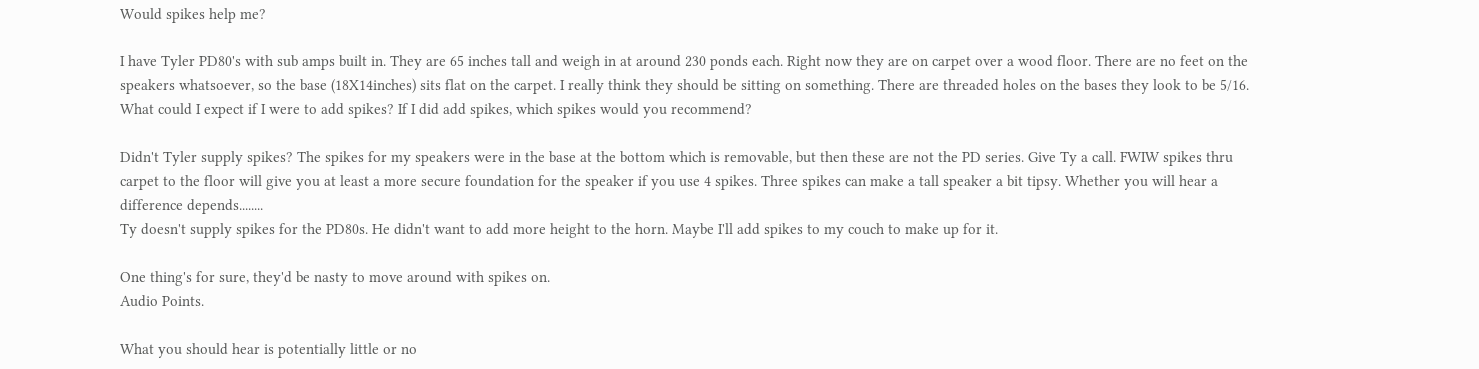Would spikes help me?

I have Tyler PD80's with sub amps built in. They are 65 inches tall and weigh in at around 230 ponds each. Right now they are on carpet over a wood floor. There are no feet on the speakers whatsoever, so the base (18X14inches) sits flat on the carpet. I really think they should be sitting on something. There are threaded holes on the bases they look to be 5/16. What could I expect if I were to add spikes? If I did add spikes, which spikes would you recommend?

Didn't Tyler supply spikes? The spikes for my speakers were in the base at the bottom which is removable, but then these are not the PD series. Give Ty a call. FWIW spikes thru carpet to the floor will give you at least a more secure foundation for the speaker if you use 4 spikes. Three spikes can make a tall speaker a bit tipsy. Whether you will hear a difference depends........
Ty doesn't supply spikes for the PD80s. He didn't want to add more height to the horn. Maybe I'll add spikes to my couch to make up for it.

One thing's for sure, they'd be nasty to move around with spikes on.
Audio Points.

What you should hear is potentially little or no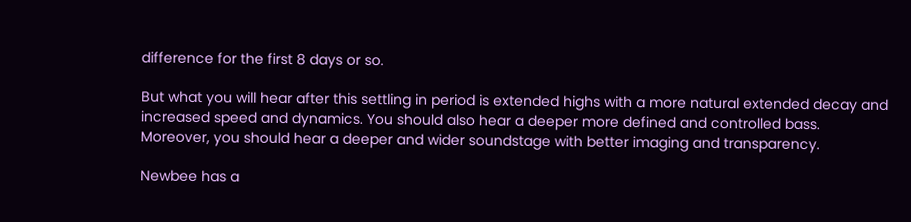difference for the first 8 days or so.

But what you will hear after this settling in period is extended highs with a more natural extended decay and increased speed and dynamics. You should also hear a deeper more defined and controlled bass. Moreover, you should hear a deeper and wider soundstage with better imaging and transparency.

Newbee has a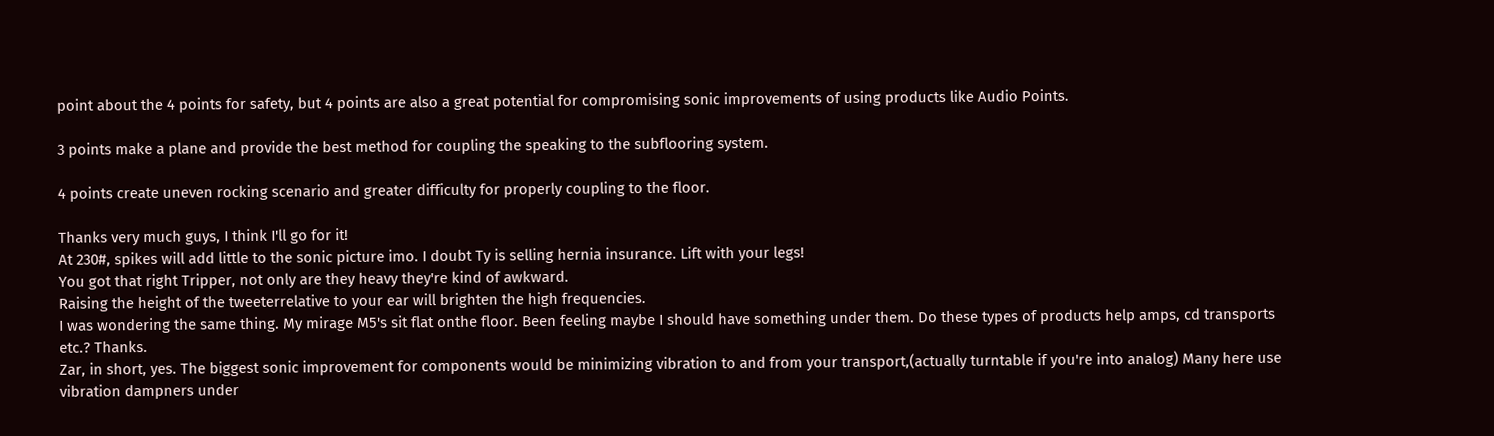point about the 4 points for safety, but 4 points are also a great potential for compromising sonic improvements of using products like Audio Points.

3 points make a plane and provide the best method for coupling the speaking to the subflooring system.

4 points create uneven rocking scenario and greater difficulty for properly coupling to the floor.

Thanks very much guys, I think I'll go for it!
At 230#, spikes will add little to the sonic picture imo. I doubt Ty is selling hernia insurance. Lift with your legs!
You got that right Tripper, not only are they heavy they're kind of awkward.
Raising the height of the tweeterrelative to your ear will brighten the high frequencies.
I was wondering the same thing. My mirage M5's sit flat onthe floor. Been feeling maybe I should have something under them. Do these types of products help amps, cd transports etc.? Thanks.
Zar, in short, yes. The biggest sonic improvement for components would be minimizing vibration to and from your transport,(actually turntable if you're into analog) Many here use vibration dampners under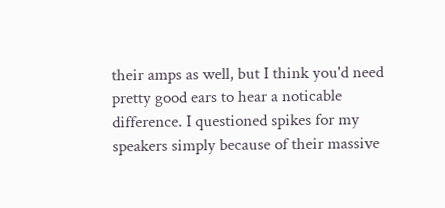their amps as well, but I think you'd need pretty good ears to hear a noticable difference. I questioned spikes for my speakers simply because of their massive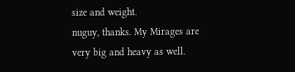size and weight.
nuguy, thanks. My Mirages are very big and heavy as well.